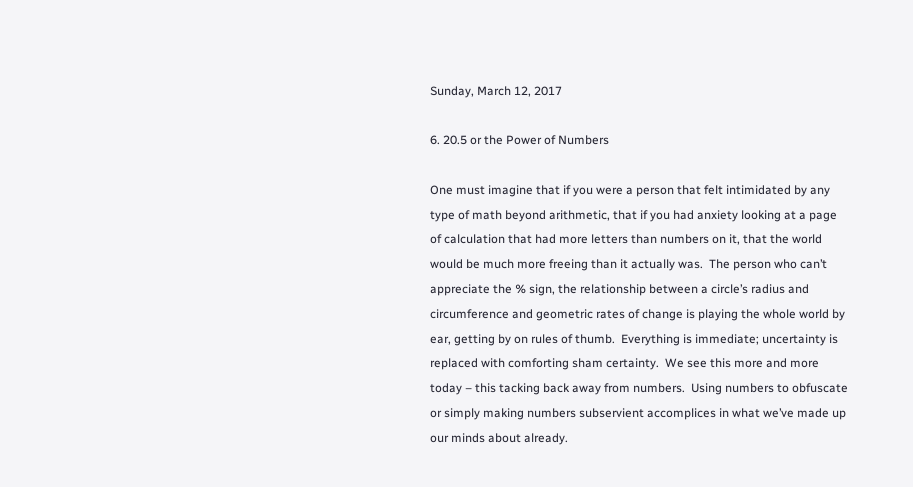Sunday, March 12, 2017

6. 20.5 or the Power of Numbers

One must imagine that if you were a person that felt intimidated by any type of math beyond arithmetic, that if you had anxiety looking at a page of calculation that had more letters than numbers on it, that the world would be much more freeing than it actually was.  The person who can’t appreciate the % sign, the relationship between a circle’s radius and circumference and geometric rates of change is playing the whole world by ear, getting by on rules of thumb.  Everything is immediate; uncertainty is replaced with comforting sham certainty.  We see this more and more today – this tacking back away from numbers.  Using numbers to obfuscate or simply making numbers subservient accomplices in what we’ve made up our minds about already.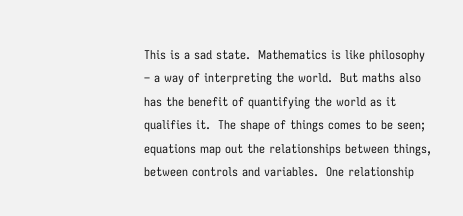This is a sad state.  Mathematics is like philosophy – a way of interpreting the world.  But maths also has the benefit of quantifying the world as it qualifies it.  The shape of things comes to be seen; equations map out the relationships between things, between controls and variables.  One relationship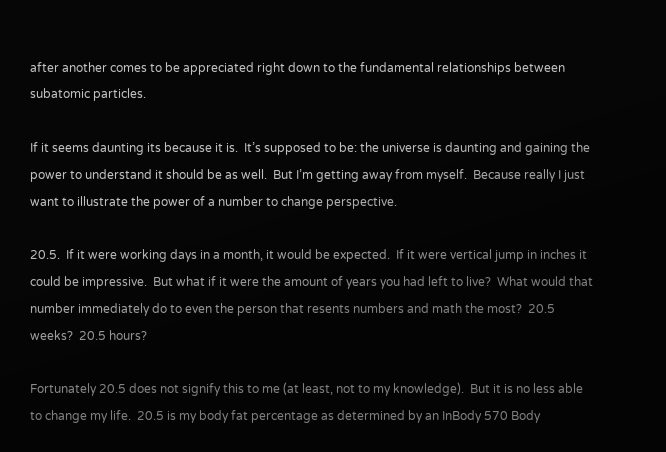after another comes to be appreciated right down to the fundamental relationships between subatomic particles.

If it seems daunting its because it is.  It’s supposed to be: the universe is daunting and gaining the power to understand it should be as well.  But I’m getting away from myself.  Because really I just want to illustrate the power of a number to change perspective.

20.5.  If it were working days in a month, it would be expected.  If it were vertical jump in inches it could be impressive.  But what if it were the amount of years you had left to live?  What would that number immediately do to even the person that resents numbers and math the most?  20.5 weeks?  20.5 hours?

Fortunately 20.5 does not signify this to me (at least, not to my knowledge).  But it is no less able to change my life.  20.5 is my body fat percentage as determined by an InBody 570 Body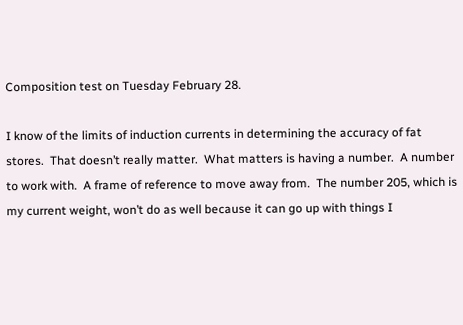Composition test on Tuesday February 28.

I know of the limits of induction currents in determining the accuracy of fat stores.  That doesn’t really matter.  What matters is having a number.  A number to work with.  A frame of reference to move away from.  The number 205, which is my current weight, won’t do as well because it can go up with things I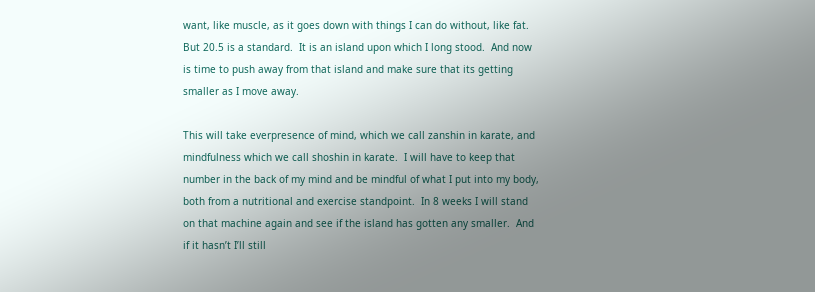want, like muscle, as it goes down with things I can do without, like fat.  But 20.5 is a standard.  It is an island upon which I long stood.  And now is time to push away from that island and make sure that its getting smaller as I move away.

This will take everpresence of mind, which we call zanshin in karate, and mindfulness which we call shoshin in karate.  I will have to keep that number in the back of my mind and be mindful of what I put into my body, both from a nutritional and exercise standpoint.  In 8 weeks I will stand on that machine again and see if the island has gotten any smaller.  And if it hasn’t I’ll still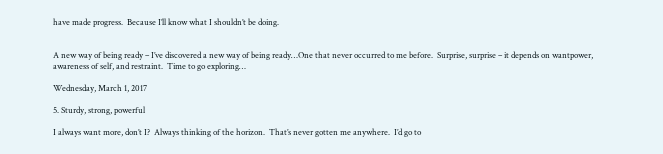have made progress.  Because I’ll know what I shouldn’t be doing.


A new way of being ready – I’ve discovered a new way of being ready…One that never occurred to me before.  Surprise, surprise – it depends on wantpower, awareness of self, and restraint.  Time to go exploring…

Wednesday, March 1, 2017

5. Sturdy, strong, powerful

I always want more, don’t I?  Always thinking of the horizon.  That’s never gotten me anywhere.  I’d go to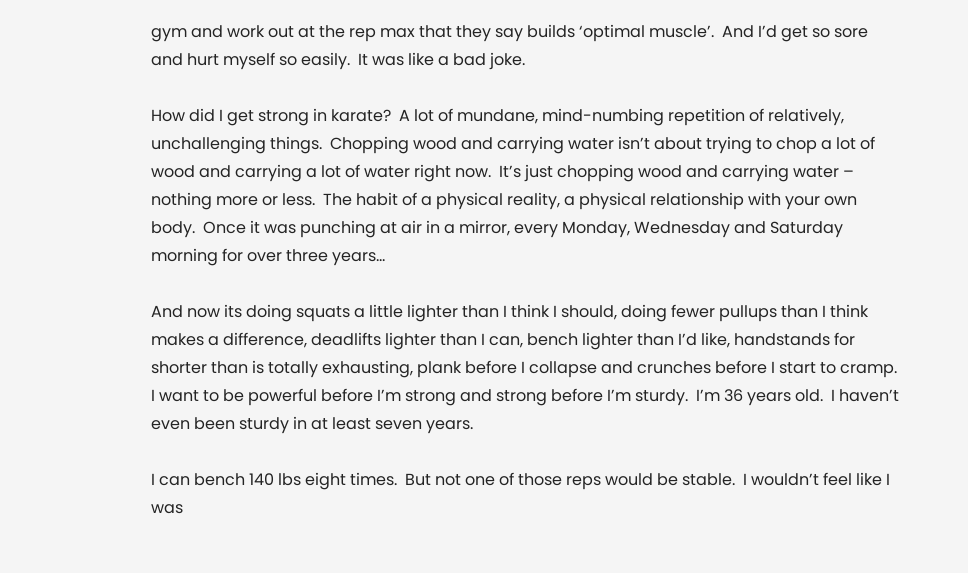gym and work out at the rep max that they say builds ‘optimal muscle’.  And I’d get so sore and hurt myself so easily.  It was like a bad joke.

How did I get strong in karate?  A lot of mundane, mind-numbing repetition of relatively, unchallenging things.  Chopping wood and carrying water isn’t about trying to chop a lot of wood and carrying a lot of water right now.  It’s just chopping wood and carrying water – nothing more or less.  The habit of a physical reality, a physical relationship with your own body.  Once it was punching at air in a mirror, every Monday, Wednesday and Saturday morning for over three years…

And now its doing squats a little lighter than I think I should, doing fewer pullups than I think makes a difference, deadlifts lighter than I can, bench lighter than I’d like, handstands for shorter than is totally exhausting, plank before I collapse and crunches before I start to cramp.  I want to be powerful before I’m strong and strong before I’m sturdy.  I’m 36 years old.  I haven’t even been sturdy in at least seven years.

I can bench 140 lbs eight times.  But not one of those reps would be stable.  I wouldn’t feel like I was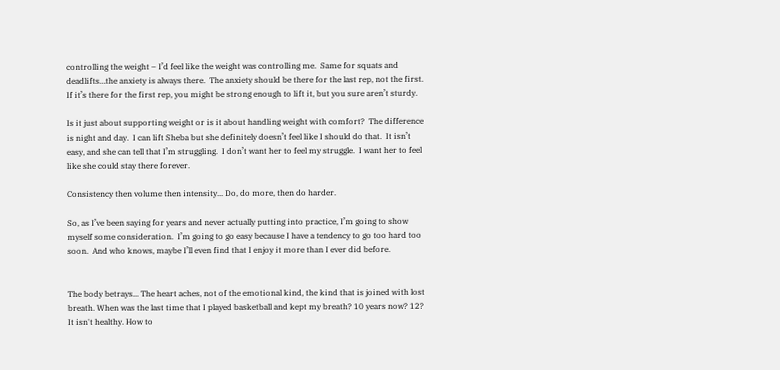controlling the weight – I’d feel like the weight was controlling me.  Same for squats and deadlifts…the anxiety is always there.  The anxiety should be there for the last rep, not the first.  If it’s there for the first rep, you might be strong enough to lift it, but you sure aren’t sturdy.

Is it just about supporting weight or is it about handling weight with comfort?  The difference is night and day.  I can lift Sheba but she definitely doesn’t feel like I should do that.  It isn’t easy, and she can tell that I’m struggling.  I don’t want her to feel my struggle.  I want her to feel like she could stay there forever.

Consistency then volume then intensity... Do, do more, then do harder.

So, as I’ve been saying for years and never actually putting into practice, I’m going to show myself some consideration.  I’m going to go easy because I have a tendency to go too hard too soon.  And who knows, maybe I’ll even find that I enjoy it more than I ever did before.


The body betrays... The heart aches, not of the emotional kind, the kind that is joined with lost breath. When was the last time that I played basketball and kept my breath? 10 years now? 12? It isn't healthy. How to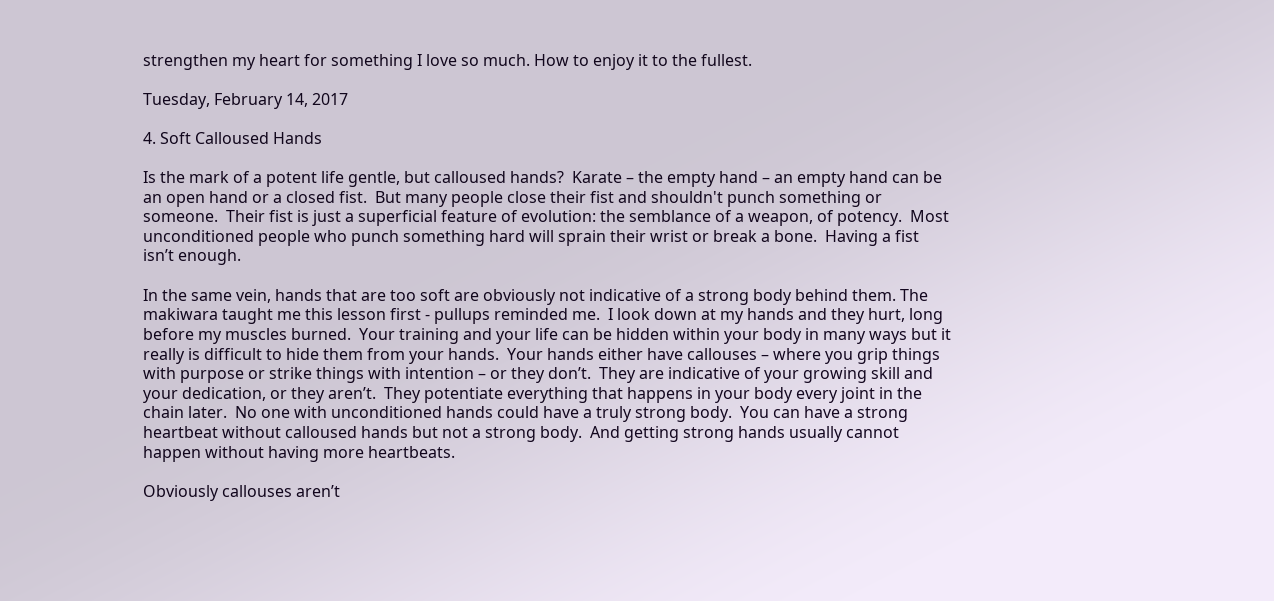strengthen my heart for something I love so much. How to enjoy it to the fullest.

Tuesday, February 14, 2017

4. Soft Calloused Hands

Is the mark of a potent life gentle, but calloused hands?  Karate – the empty hand – an empty hand can be an open hand or a closed fist.  But many people close their fist and shouldn't punch something or someone.  Their fist is just a superficial feature of evolution: the semblance of a weapon, of potency.  Most unconditioned people who punch something hard will sprain their wrist or break a bone.  Having a fist isn’t enough.

In the same vein, hands that are too soft are obviously not indicative of a strong body behind them. The makiwara taught me this lesson first - pullups reminded me.  I look down at my hands and they hurt, long before my muscles burned.  Your training and your life can be hidden within your body in many ways but it really is difficult to hide them from your hands.  Your hands either have callouses – where you grip things with purpose or strike things with intention – or they don’t.  They are indicative of your growing skill and your dedication, or they aren’t.  They potentiate everything that happens in your body every joint in the chain later.  No one with unconditioned hands could have a truly strong body.  You can have a strong heartbeat without calloused hands but not a strong body.  And getting strong hands usually cannot happen without having more heartbeats.

Obviously callouses aren’t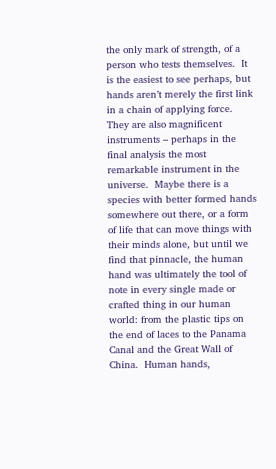the only mark of strength, of a person who tests themselves.  It is the easiest to see perhaps, but hands aren’t merely the first link in a chain of applying force.  They are also magnificent instruments – perhaps in the final analysis the most remarkable instrument in the universe.  Maybe there is a species with better formed hands somewhere out there, or a form of life that can move things with their minds alone, but until we find that pinnacle, the human hand was ultimately the tool of note in every single made or crafted thing in our human world: from the plastic tips on the end of laces to the Panama Canal and the Great Wall of China.  Human hands,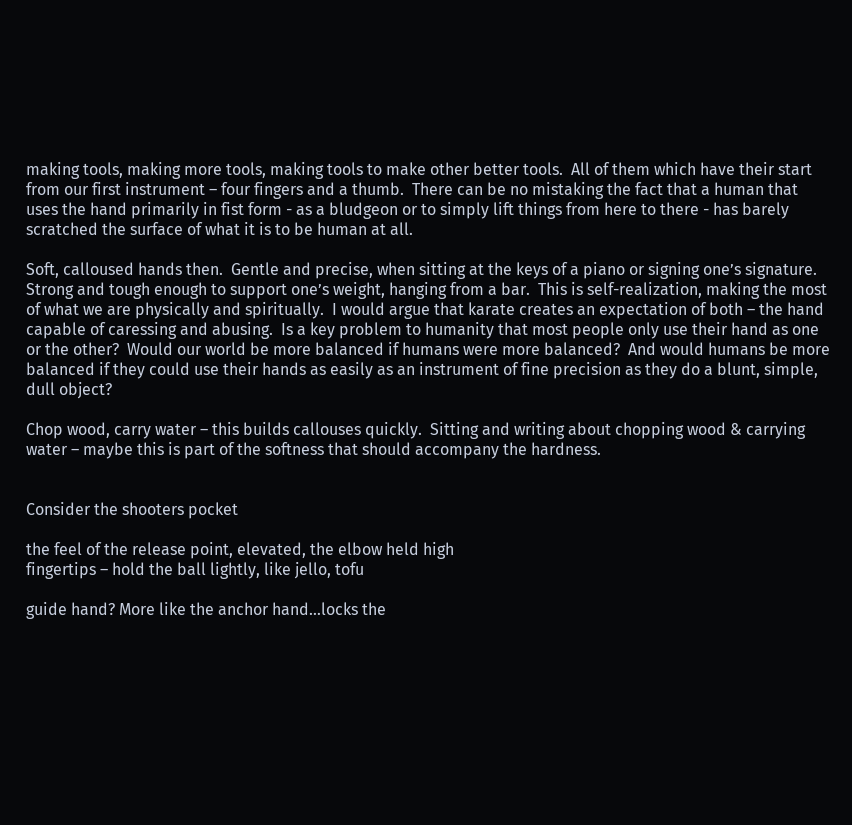making tools, making more tools, making tools to make other better tools.  All of them which have their start from our first instrument – four fingers and a thumb.  There can be no mistaking the fact that a human that uses the hand primarily in fist form - as a bludgeon or to simply lift things from here to there - has barely scratched the surface of what it is to be human at all.

Soft, calloused hands then.  Gentle and precise, when sitting at the keys of a piano or signing one’s signature.  Strong and tough enough to support one’s weight, hanging from a bar.  This is self-realization, making the most of what we are physically and spiritually.  I would argue that karate creates an expectation of both – the hand capable of caressing and abusing.  Is a key problem to humanity that most people only use their hand as one or the other?  Would our world be more balanced if humans were more balanced?  And would humans be more balanced if they could use their hands as easily as an instrument of fine precision as they do a blunt, simple, dull object?

Chop wood, carry water – this builds callouses quickly.  Sitting and writing about chopping wood & carrying water – maybe this is part of the softness that should accompany the hardness.


Consider the shooters pocket

the feel of the release point, elevated, the elbow held high
fingertips – hold the ball lightly, like jello, tofu

guide hand? More like the anchor hand…locks the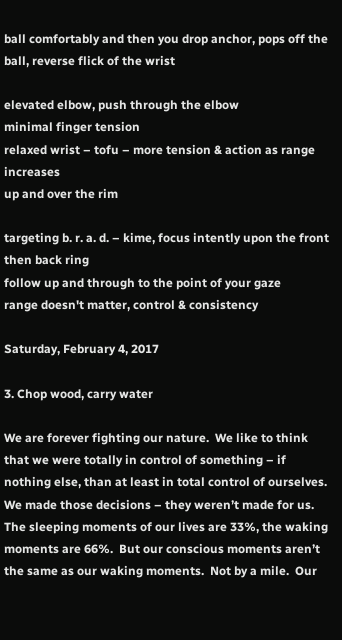ball comfortably and then you drop anchor, pops off the ball, reverse flick of the wrist

elevated elbow, push through the elbow
minimal finger tension
relaxed wrist – tofu – more tension & action as range increases
up and over the rim

targeting b. r. a. d. – kime, focus intently upon the front then back ring
follow up and through to the point of your gaze
range doesn't matter, control & consistency

Saturday, February 4, 2017

3. Chop wood, carry water

We are forever fighting our nature.  We like to think that we were totally in control of something – if nothing else, than at least in total control of ourselves.  We made those decisions – they weren’t made for us.  The sleeping moments of our lives are 33%, the waking moments are 66%.  But our conscious moments aren’t the same as our waking moments.  Not by a mile.  Our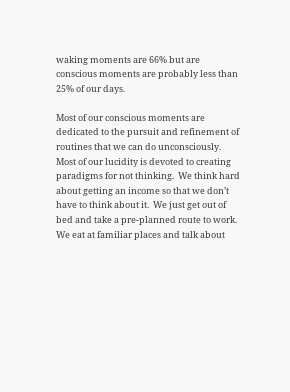waking moments are 66% but are conscious moments are probably less than 25% of our days.

Most of our conscious moments are dedicated to the pursuit and refinement of routines that we can do unconsciously.  Most of our lucidity is devoted to creating paradigms for not thinking.  We think hard about getting an income so that we don’t have to think about it.  We just get out of bed and take a pre-planned route to work.  We eat at familiar places and talk about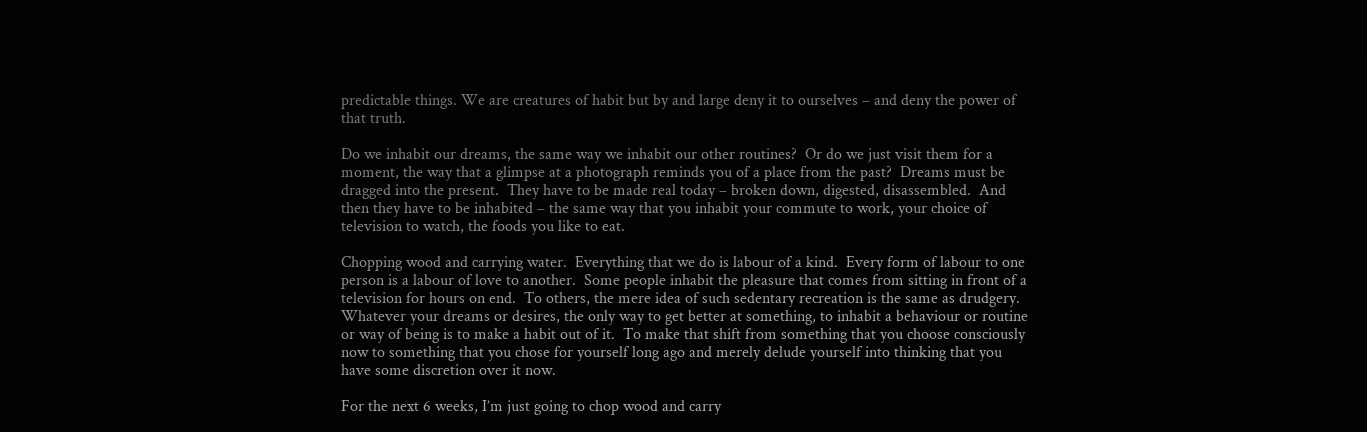predictable things. We are creatures of habit but by and large deny it to ourselves – and deny the power of that truth.

Do we inhabit our dreams, the same way we inhabit our other routines?  Or do we just visit them for a moment, the way that a glimpse at a photograph reminds you of a place from the past?  Dreams must be dragged into the present.  They have to be made real today – broken down, digested, disassembled.  And then they have to be inhabited – the same way that you inhabit your commute to work, your choice of television to watch, the foods you like to eat.

Chopping wood and carrying water.  Everything that we do is labour of a kind.  Every form of labour to one person is a labour of love to another.  Some people inhabit the pleasure that comes from sitting in front of a television for hours on end.  To others, the mere idea of such sedentary recreation is the same as drudgery.  Whatever your dreams or desires, the only way to get better at something, to inhabit a behaviour or routine or way of being is to make a habit out of it.  To make that shift from something that you choose consciously now to something that you chose for yourself long ago and merely delude yourself into thinking that you have some discretion over it now.

For the next 6 weeks, I’m just going to chop wood and carry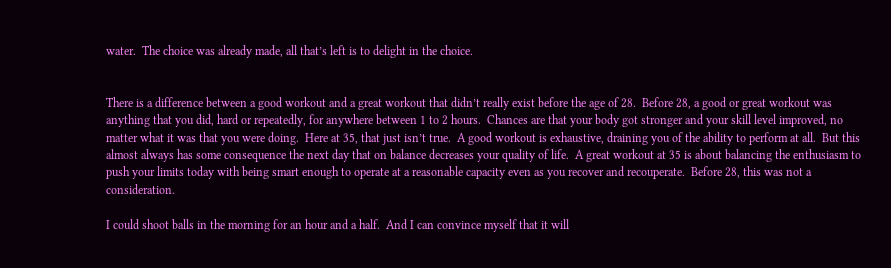water.  The choice was already made, all that’s left is to delight in the choice.


There is a difference between a good workout and a great workout that didn’t really exist before the age of 28.  Before 28, a good or great workout was anything that you did, hard or repeatedly, for anywhere between 1 to 2 hours.  Chances are that your body got stronger and your skill level improved, no matter what it was that you were doing.  Here at 35, that just isn’t true.  A good workout is exhaustive, draining you of the ability to perform at all.  But this almost always has some consequence the next day that on balance decreases your quality of life.  A great workout at 35 is about balancing the enthusiasm to push your limits today with being smart enough to operate at a reasonable capacity even as you recover and recouperate.  Before 28, this was not a consideration.

I could shoot balls in the morning for an hour and a half.  And I can convince myself that it will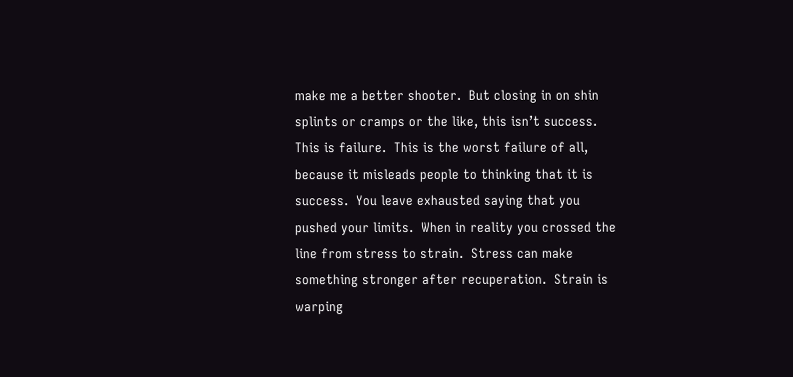make me a better shooter.  But closing in on shin splints or cramps or the like, this isn’t success.  This is failure.  This is the worst failure of all, because it misleads people to thinking that it is success.  You leave exhausted saying that you pushed your limits.  When in reality you crossed the line from stress to strain.  Stress can make something stronger after recuperation.  Strain is warping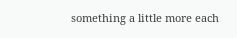something a little more each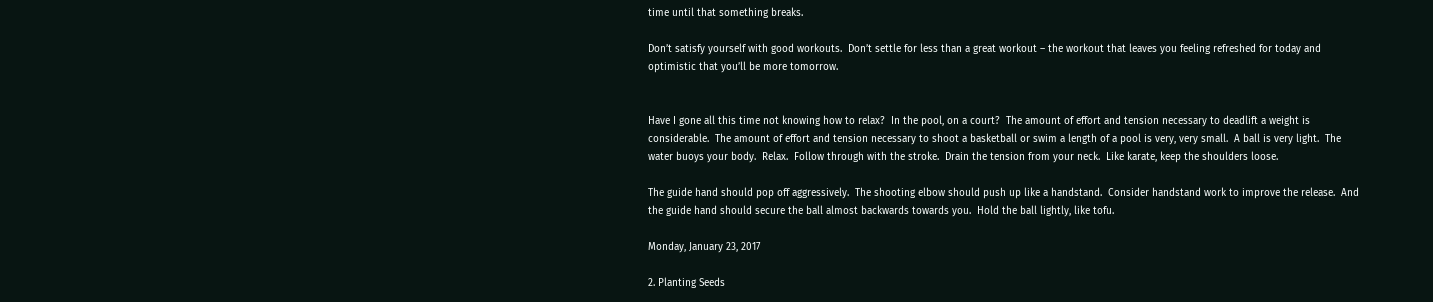time until that something breaks.

Don’t satisfy yourself with good workouts.  Don’t settle for less than a great workout – the workout that leaves you feeling refreshed for today and optimistic that you’ll be more tomorrow.


Have I gone all this time not knowing how to relax?  In the pool, on a court?  The amount of effort and tension necessary to deadlift a weight is considerable.  The amount of effort and tension necessary to shoot a basketball or swim a length of a pool is very, very small.  A ball is very light.  The water buoys your body.  Relax.  Follow through with the stroke.  Drain the tension from your neck.  Like karate, keep the shoulders loose.

The guide hand should pop off aggressively.  The shooting elbow should push up like a handstand.  Consider handstand work to improve the release.  And the guide hand should secure the ball almost backwards towards you.  Hold the ball lightly, like tofu.

Monday, January 23, 2017

2. Planting Seeds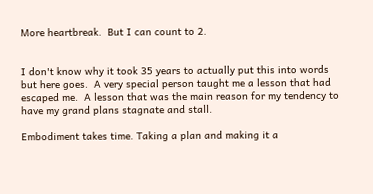More heartbreak.  But I can count to 2.


I don't know why it took 35 years to actually put this into words but here goes.  A very special person taught me a lesson that had escaped me.  A lesson that was the main reason for my tendency to have my grand plans stagnate and stall.

Embodiment takes time. Taking a plan and making it a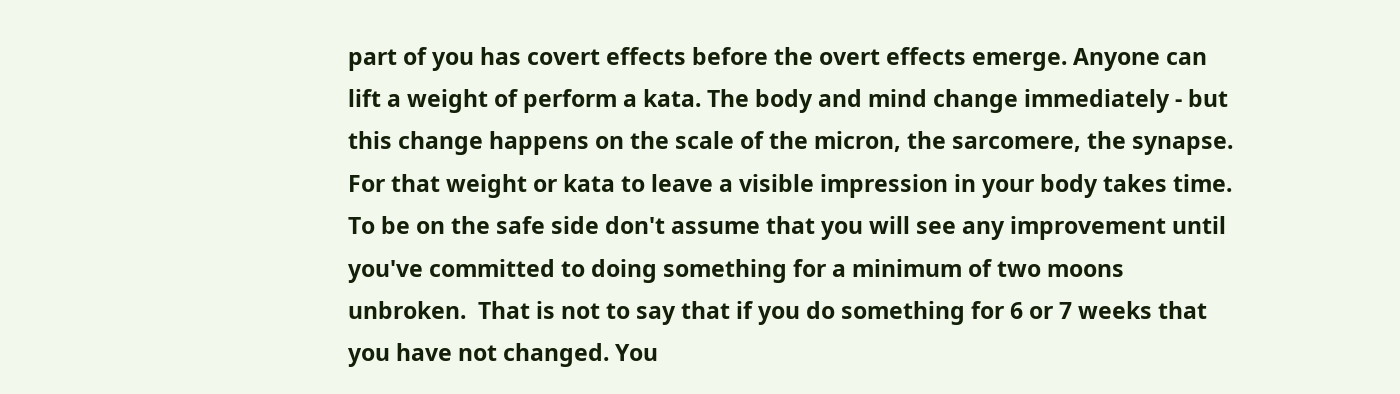part of you has covert effects before the overt effects emerge. Anyone can lift a weight of perform a kata. The body and mind change immediately - but this change happens on the scale of the micron, the sarcomere, the synapse. For that weight or kata to leave a visible impression in your body takes time.  To be on the safe side don't assume that you will see any improvement until you've committed to doing something for a minimum of two moons unbroken.  That is not to say that if you do something for 6 or 7 weeks that you have not changed. You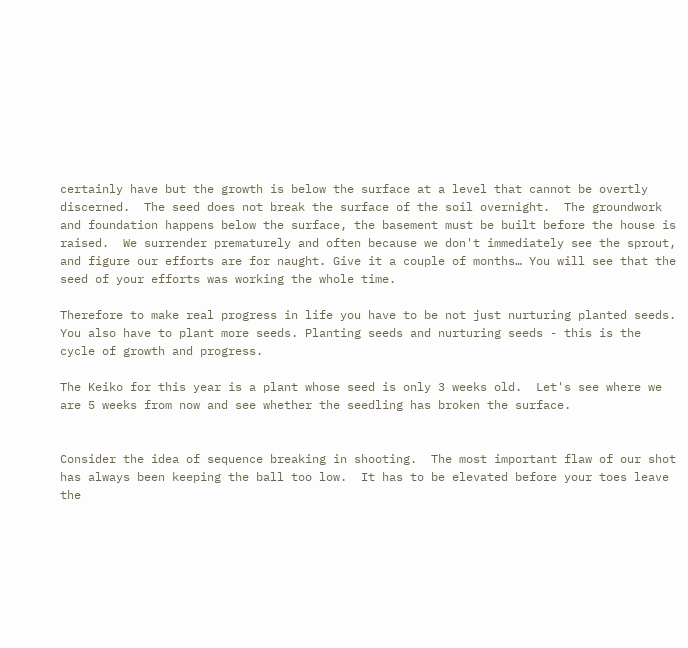certainly have but the growth is below the surface at a level that cannot be overtly discerned.  The seed does not break the surface of the soil overnight.  The groundwork and foundation happens below the surface, the basement must be built before the house is raised.  We surrender prematurely and often because we don't immediately see the sprout, and figure our efforts are for naught. Give it a couple of months… You will see that the seed of your efforts was working the whole time.

Therefore to make real progress in life you have to be not just nurturing planted seeds. You also have to plant more seeds. Planting seeds and nurturing seeds - this is the cycle of growth and progress.

The Keiko for this year is a plant whose seed is only 3 weeks old.  Let's see where we are 5 weeks from now and see whether the seedling has broken the surface.


Consider the idea of sequence breaking in shooting.  The most important flaw of our shot has always been keeping the ball too low.  It has to be elevated before your toes leave the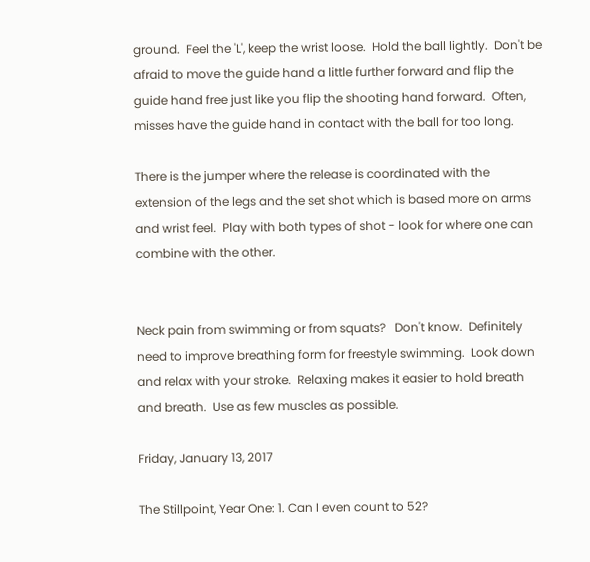ground.  Feel the 'L', keep the wrist loose.  Hold the ball lightly.  Don't be afraid to move the guide hand a little further forward and flip the guide hand free just like you flip the shooting hand forward.  Often, misses have the guide hand in contact with the ball for too long.

There is the jumper where the release is coordinated with the extension of the legs and the set shot which is based more on arms and wrist feel.  Play with both types of shot - look for where one can combine with the other.


Neck pain from swimming or from squats?   Don't know.  Definitely need to improve breathing form for freestyle swimming.  Look down and relax with your stroke.  Relaxing makes it easier to hold breath and breath.  Use as few muscles as possible.

Friday, January 13, 2017

The Stillpoint, Year One: 1. Can I even count to 52?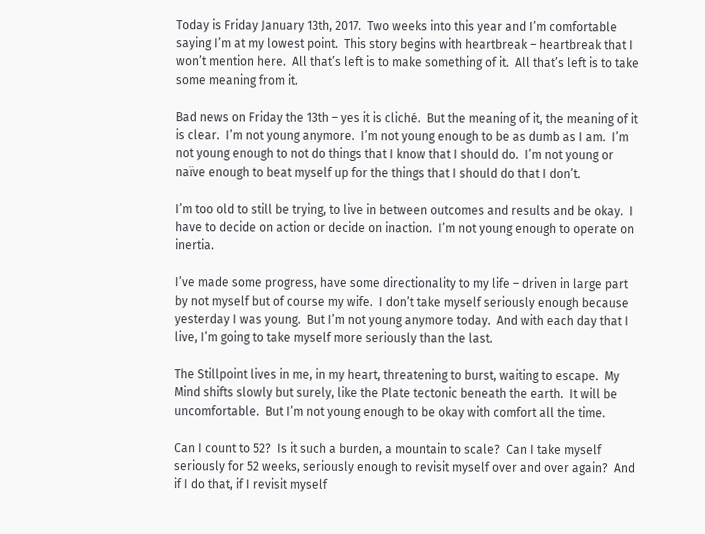Today is Friday January 13th, 2017.  Two weeks into this year and I’m comfortable saying I’m at my lowest point.  This story begins with heartbreak – heartbreak that I won’t mention here.  All that’s left is to make something of it.  All that’s left is to take some meaning from it.

Bad news on Friday the 13th – yes it is cliché.  But the meaning of it, the meaning of it is clear.  I’m not young anymore.  I’m not young enough to be as dumb as I am.  I’m not young enough to not do things that I know that I should do.  I’m not young or naïve enough to beat myself up for the things that I should do that I don’t.

I’m too old to still be trying, to live in between outcomes and results and be okay.  I have to decide on action or decide on inaction.  I’m not young enough to operate on inertia.

I’ve made some progress, have some directionality to my life – driven in large part by not myself but of course my wife.  I don’t take myself seriously enough because yesterday I was young.  But I’m not young anymore today.  And with each day that I live, I’m going to take myself more seriously than the last.

The Stillpoint lives in me, in my heart, threatening to burst, waiting to escape.  My Mind shifts slowly but surely, like the Plate tectonic beneath the earth.  It will be uncomfortable.  But I’m not young enough to be okay with comfort all the time.

Can I count to 52?  Is it such a burden, a mountain to scale?  Can I take myself seriously for 52 weeks, seriously enough to revisit myself over and over again?  And if I do that, if I revisit myself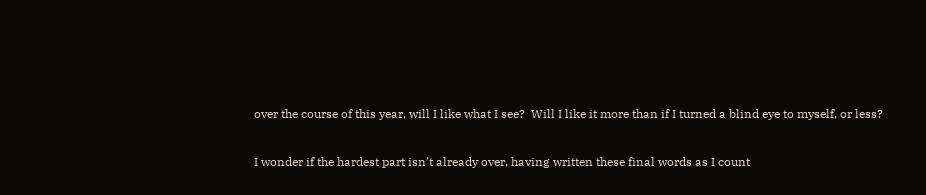over the course of this year, will I like what I see?  Will I like it more than if I turned a blind eye to myself, or less?

I wonder if the hardest part isn’t already over, having written these final words as I count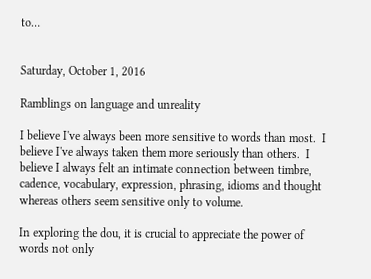to…


Saturday, October 1, 2016

Ramblings on language and unreality

I believe I've always been more sensitive to words than most.  I believe I've always taken them more seriously than others.  I believe I always felt an intimate connection between timbre, cadence, vocabulary, expression, phrasing, idioms and thought whereas others seem sensitive only to volume.

In exploring the dou, it is crucial to appreciate the power of words not only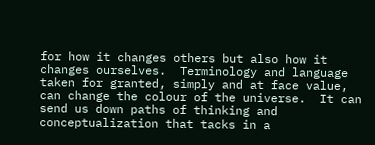for how it changes others but also how it changes ourselves.  Terminology and language taken for granted, simply and at face value, can change the colour of the universe.  It can send us down paths of thinking and conceptualization that tacks in a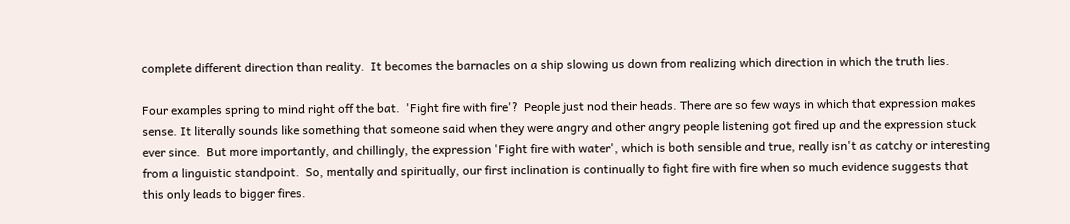complete different direction than reality.  It becomes the barnacles on a ship slowing us down from realizing which direction in which the truth lies.

Four examples spring to mind right off the bat.  'Fight fire with fire'?  People just nod their heads. There are so few ways in which that expression makes sense. It literally sounds like something that someone said when they were angry and other angry people listening got fired up and the expression stuck ever since.  But more importantly, and chillingly, the expression 'Fight fire with water', which is both sensible and true, really isn't as catchy or interesting from a linguistic standpoint.  So, mentally and spiritually, our first inclination is continually to fight fire with fire when so much evidence suggests that this only leads to bigger fires.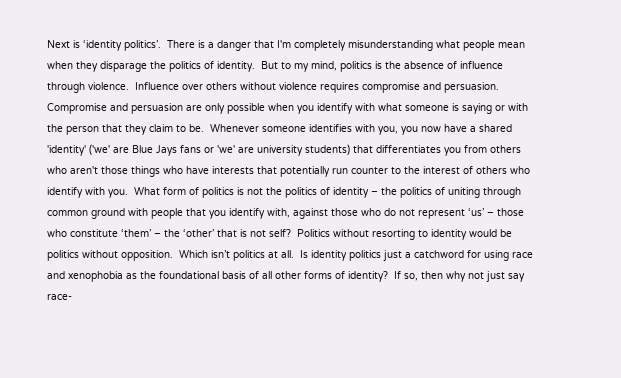Next is ‘identity politics’.  There is a danger that I'm completely misunderstanding what people mean when they disparage the politics of identity.  But to my mind, politics is the absence of influence through violence.  Influence over others without violence requires compromise and persuasion.  Compromise and persuasion are only possible when you identify with what someone is saying or with the person that they claim to be.  Whenever someone identifies with you, you now have a shared 'identity' ('we' are Blue Jays fans or 'we' are university students) that differentiates you from others who aren't those things who have interests that potentially run counter to the interest of others who identify with you.  What form of politics is not the politics of identity – the politics of uniting through common ground with people that you identify with, against those who do not represent ‘us’ – those who constitute ‘them’ – the ‘other’ that is not self?  Politics without resorting to identity would be politics without opposition.  Which isn’t politics at all.  Is identity politics just a catchword for using race and xenophobia as the foundational basis of all other forms of identity?  If so, then why not just say race-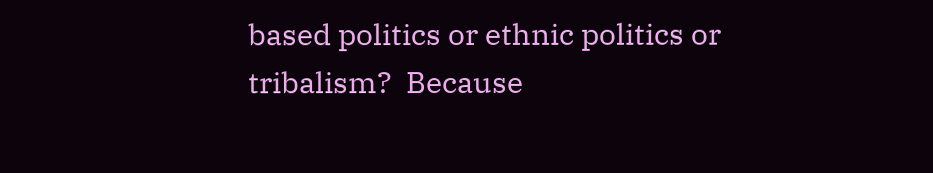based politics or ethnic politics or tribalism?  Because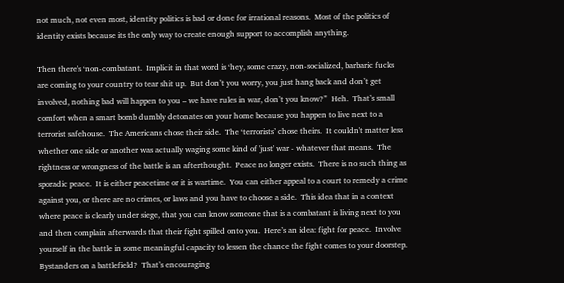not much, not even most, identity politics is bad or done for irrational reasons.  Most of the politics of identity exists because its the only way to create enough support to accomplish anything.

Then there's ‘non-combatant.  Implicit in that word is ‘hey, some crazy, non-socialized, barbaric fucks are coming to your country to tear shit up.  But don’t you worry, you just hang back and don’t get involved, nothing bad will happen to you – we have rules in war, don’t you know?”  Heh.  That’s small comfort when a smart bomb dumbly detonates on your home because you happen to live next to a terrorist safehouse.  The Americans chose their side.  The ‘terrorists’ chose theirs.  It couldn't matter less whether one side or another was actually waging some kind of 'just' war - whatever that means.  The rightness or wrongness of the battle is an afterthought.  Peace no longer exists.  There is no such thing as sporadic peace.  It is either peacetime or it is wartime.  You can either appeal to a court to remedy a crime against you, or there are no crimes, or laws and you have to choose a side.  This idea that in a context where peace is clearly under siege, that you can know someone that is a combatant is living next to you and then complain afterwards that their fight spilled onto you.  Here’s an idea: fight for peace.  Involve yourself in the battle in some meaningful capacity to lessen the chance the fight comes to your doorstep.  Bystanders on a battlefield?  That’s encouraging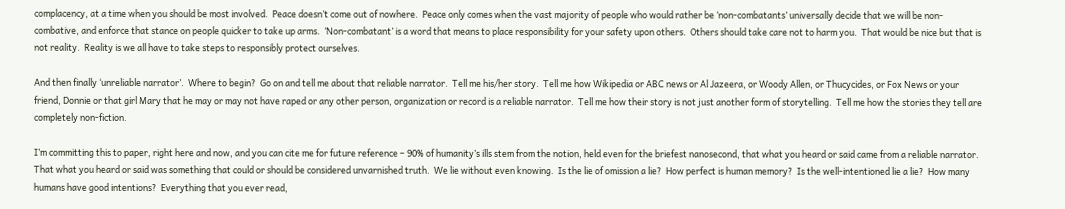complacency, at a time when you should be most involved.  Peace doesn’t come out of nowhere.  Peace only comes when the vast majority of people who would rather be ‘non-combatants’ universally decide that we will be non-combative, and enforce that stance on people quicker to take up arms.  ‘Non-combatant’ is a word that means to place responsibility for your safety upon others.  Others should take care not to harm you.  That would be nice but that is not reality.  Reality is we all have to take steps to responsibly protect ourselves.

And then finally ‘unreliable narrator’.  Where to begin?  Go on and tell me about that reliable narrator.  Tell me his/her story.  Tell me how Wikipedia or ABC news or Al Jazeera, or Woody Allen, or Thucycides, or Fox News or your friend, Donnie or that girl Mary that he may or may not have raped or any other person, organization or record is a reliable narrator.  Tell me how their story is not just another form of storytelling.  Tell me how the stories they tell are completely non-fiction.

I’m committing this to paper, right here and now, and you can cite me for future reference – 90% of humanity’s ills stem from the notion, held even for the briefest nanosecond, that what you heard or said came from a reliable narrator.  That what you heard or said was something that could or should be considered unvarnished truth.  We lie without even knowing.  Is the lie of omission a lie?  How perfect is human memory?  Is the well-intentioned lie a lie?  How many humans have good intentions?  Everything that you ever read,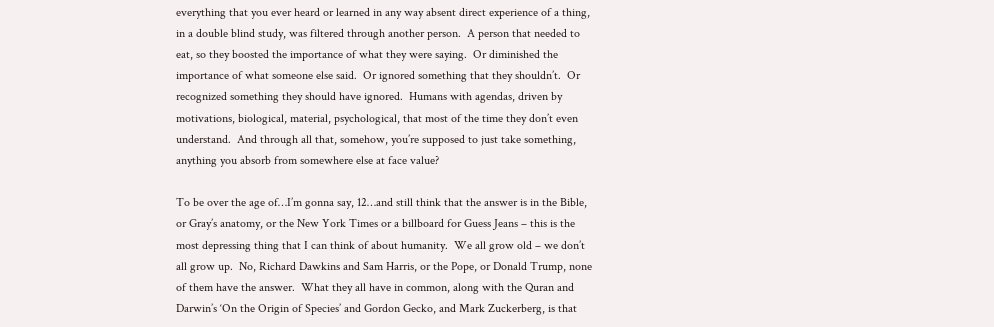everything that you ever heard or learned in any way absent direct experience of a thing, in a double blind study, was filtered through another person.  A person that needed to eat, so they boosted the importance of what they were saying.  Or diminished the importance of what someone else said.  Or ignored something that they shouldn’t.  Or recognized something they should have ignored.  Humans with agendas, driven by motivations, biological, material, psychological, that most of the time they don’t even understand.  And through all that, somehow, you’re supposed to just take something, anything you absorb from somewhere else at face value?

To be over the age of…I’m gonna say, 12…and still think that the answer is in the Bible, or Gray’s anatomy, or the New York Times or a billboard for Guess Jeans – this is the most depressing thing that I can think of about humanity.  We all grow old – we don’t all grow up.  No, Richard Dawkins and Sam Harris, or the Pope, or Donald Trump, none of them have the answer.  What they all have in common, along with the Quran and Darwin’s ‘On the Origin of Species’ and Gordon Gecko, and Mark Zuckerberg, is that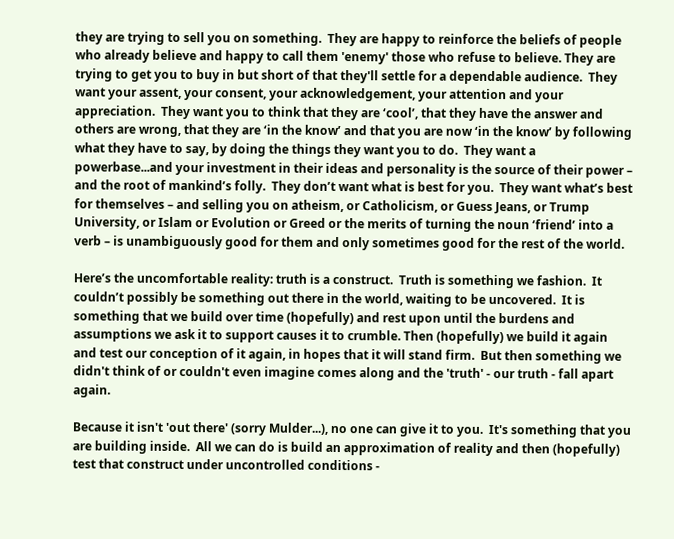they are trying to sell you on something.  They are happy to reinforce the beliefs of people who already believe and happy to call them 'enemy' those who refuse to believe. They are trying to get you to buy in but short of that they'll settle for a dependable audience.  They want your assent, your consent, your acknowledgement, your attention and your appreciation.  They want you to think that they are ‘cool’, that they have the answer and others are wrong, that they are ‘in the know’ and that you are now ‘in the know’ by following what they have to say, by doing the things they want you to do.  They want a powerbase...and your investment in their ideas and personality is the source of their power – and the root of mankind’s folly.  They don’t want what is best for you.  They want what’s best for themselves – and selling you on atheism, or Catholicism, or Guess Jeans, or Trump University, or Islam or Evolution or Greed or the merits of turning the noun ‘friend’ into a verb – is unambiguously good for them and only sometimes good for the rest of the world.

Here’s the uncomfortable reality: truth is a construct.  Truth is something we fashion.  It couldn’t possibly be something out there in the world, waiting to be uncovered.  It is something that we build over time (hopefully) and rest upon until the burdens and assumptions we ask it to support causes it to crumble. Then (hopefully) we build it again and test our conception of it again, in hopes that it will stand firm.  But then something we didn't think of or couldn't even imagine comes along and the 'truth' - our truth - fall apart again.

Because it isn't 'out there' (sorry Mulder...), no one can give it to you.  It's something that you are building inside.  All we can do is build an approximation of reality and then (hopefully) test that construct under uncontrolled conditions -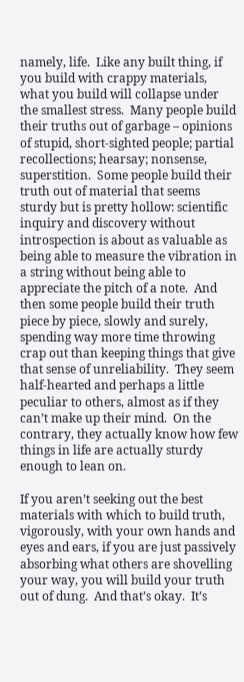namely, life.  Like any built thing, if you build with crappy materials, what you build will collapse under the smallest stress.  Many people build their truths out of garbage – opinions of stupid, short-sighted people; partial recollections; hearsay; nonsense, superstition.  Some people build their truth out of material that seems sturdy but is pretty hollow: scientific inquiry and discovery without introspection is about as valuable as being able to measure the vibration in a string without being able to appreciate the pitch of a note.  And then some people build their truth piece by piece, slowly and surely, spending way more time throwing crap out than keeping things that give that sense of unreliability.  They seem half-hearted and perhaps a little peculiar to others, almost as if they can’t make up their mind.  On the contrary, they actually know how few things in life are actually sturdy enough to lean on.

If you aren’t seeking out the best materials with which to build truth, vigorously, with your own hands and eyes and ears, if you are just passively absorbing what others are shovelling your way, you will build your truth out of dung.  And that’s okay.  It’s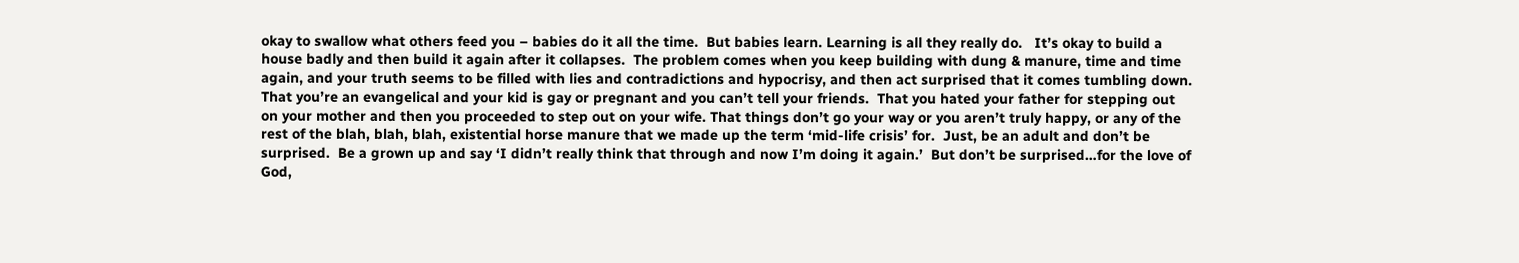okay to swallow what others feed you – babies do it all the time.  But babies learn. Learning is all they really do.   It’s okay to build a house badly and then build it again after it collapses.  The problem comes when you keep building with dung & manure, time and time again, and your truth seems to be filled with lies and contradictions and hypocrisy, and then act surprised that it comes tumbling down.  That you’re an evangelical and your kid is gay or pregnant and you can’t tell your friends.  That you hated your father for stepping out on your mother and then you proceeded to step out on your wife. That things don’t go your way or you aren’t truly happy, or any of the rest of the blah, blah, blah, existential horse manure that we made up the term ‘mid-life crisis’ for.  Just, be an adult and don’t be surprised.  Be a grown up and say ‘I didn’t really think that through and now I’m doing it again.’  But don’t be surprised…for the love of God,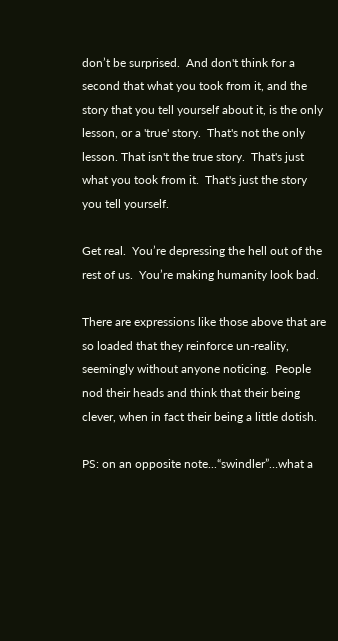don’t be surprised.  And don't think for a second that what you took from it, and the story that you tell yourself about it, is the only lesson, or a 'true' story.  That's not the only lesson. That isn't the true story.  That's just what you took from it.  That's just the story you tell yourself.

Get real.  You’re depressing the hell out of the rest of us.  You’re making humanity look bad.

There are expressions like those above that are so loaded that they reinforce un-reality, seemingly without anyone noticing.  People nod their heads and think that their being clever, when in fact their being a little dotish.

PS: on an opposite note...“swindler”…what a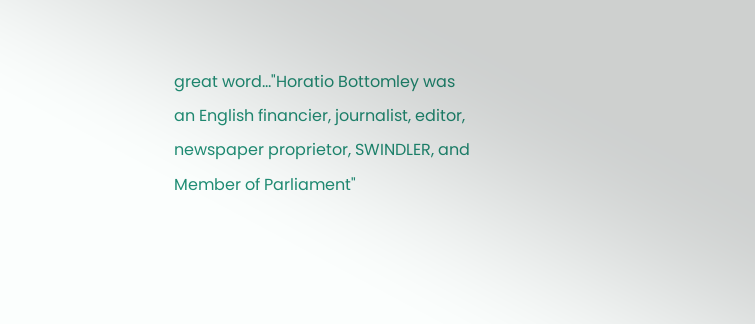great word…"Horatio Bottomley was an English financier, journalist, editor, newspaper proprietor, SWINDLER, and Member of Parliament"